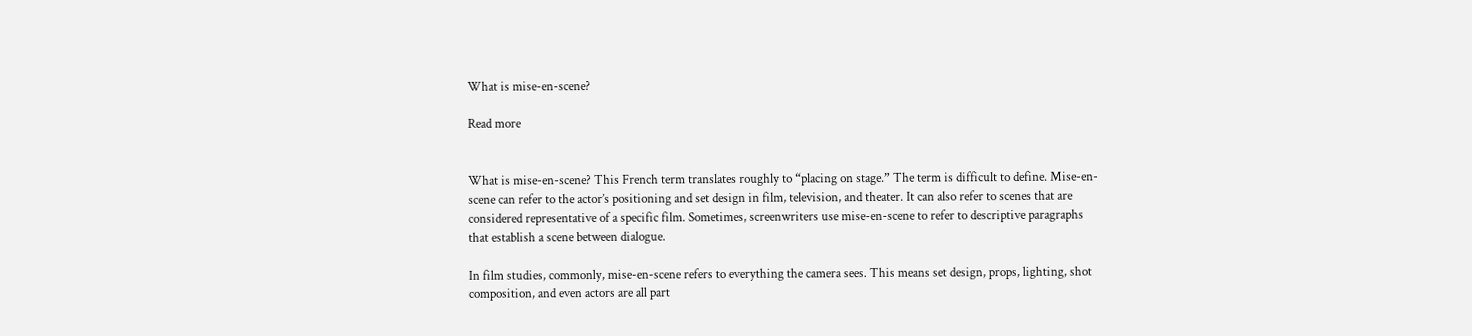What is mise-en-scene?

Read more


What is mise-en-scene? This French term translates roughly to “placing on stage.” The term is difficult to define. Mise-en-scene can refer to the actor’s positioning and set design in film, television, and theater. It can also refer to scenes that are considered representative of a specific film. Sometimes, screenwriters use mise-en-scene to refer to descriptive paragraphs that establish a scene between dialogue.

In film studies, commonly, mise-en-scene refers to everything the camera sees. This means set design, props, lighting, shot composition, and even actors are all part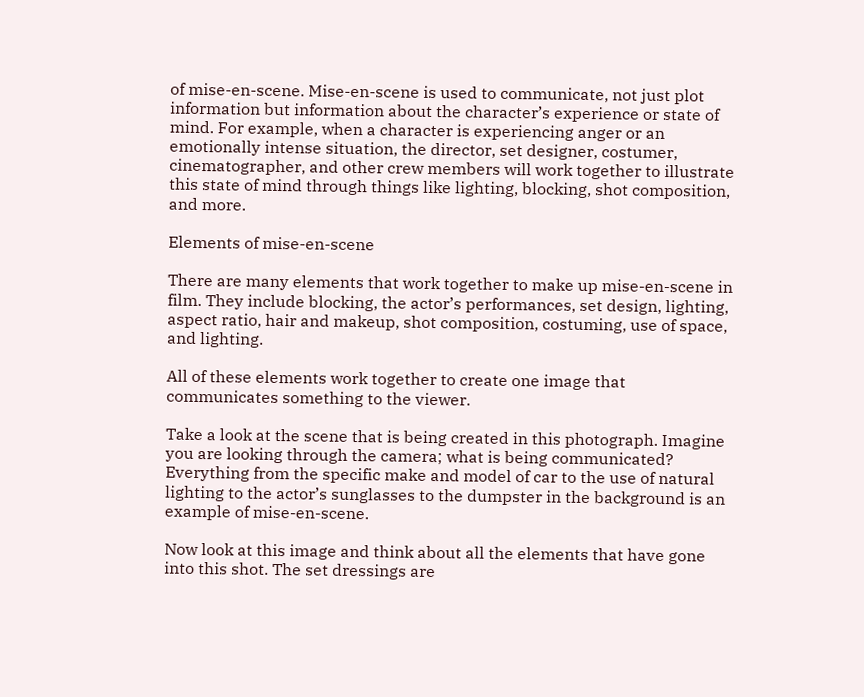of mise-en-scene. Mise-en-scene is used to communicate, not just plot information but information about the character’s experience or state of mind. For example, when a character is experiencing anger or an emotionally intense situation, the director, set designer, costumer, cinematographer, and other crew members will work together to illustrate this state of mind through things like lighting, blocking, shot composition, and more.

Elements of mise-en-scene

There are many elements that work together to make up mise-en-scene in film. They include blocking, the actor’s performances, set design, lighting, aspect ratio, hair and makeup, shot composition, costuming, use of space, and lighting.

All of these elements work together to create one image that communicates something to the viewer.

Take a look at the scene that is being created in this photograph. Imagine you are looking through the camera; what is being communicated? Everything from the specific make and model of car to the use of natural lighting to the actor’s sunglasses to the dumpster in the background is an example of mise-en-scene.

Now look at this image and think about all the elements that have gone into this shot. The set dressings are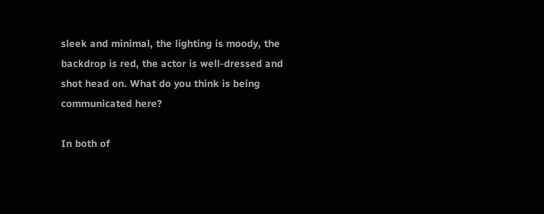sleek and minimal, the lighting is moody, the backdrop is red, the actor is well-dressed and shot head on. What do you think is being communicated here?

In both of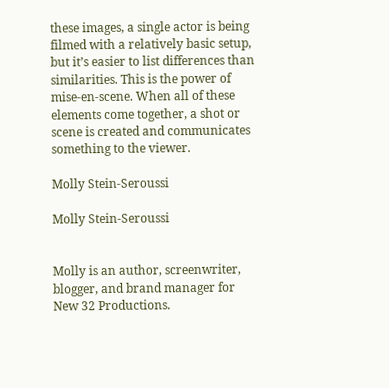these images, a single actor is being filmed with a relatively basic setup, but it’s easier to list differences than similarities. This is the power of mise-en-scene. When all of these elements come together, a shot or scene is created and communicates something to the viewer.

Molly Stein-Seroussi

Molly Stein-Seroussi


Molly is an author, screenwriter, blogger, and brand manager for New 32 Productions.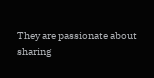They are passionate about sharing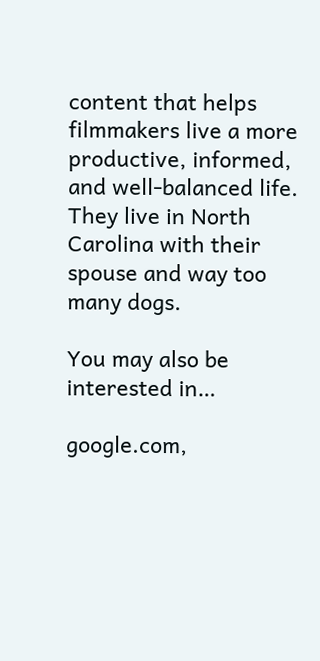content that helps filmmakers live a more productive, informed, and well-balanced life. They live in North Carolina with their spouse and way too many dogs.

You may also be interested in…

google.com,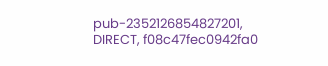pub-2352126854827201, DIRECT, f08c47fec0942fa0